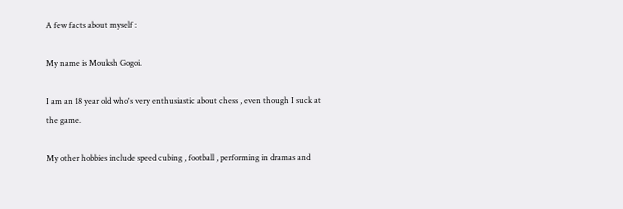A few facts about myself :

My name is Mouksh Gogoi.

I am an 18 year old who's very enthusiastic about chess , even though I suck at the game.

My other hobbies include speed cubing , football , performing in dramas and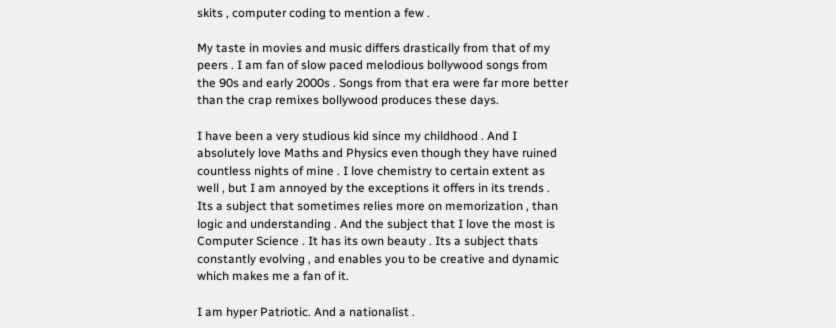skits , computer coding to mention a few .

My taste in movies and music differs drastically from that of my peers . I am fan of slow paced melodious bollywood songs from the 90s and early 2000s . Songs from that era were far more better than the crap remixes bollywood produces these days.

I have been a very studious kid since my childhood . And I absolutely love Maths and Physics even though they have ruined countless nights of mine . I love chemistry to certain extent as well , but I am annoyed by the exceptions it offers in its trends . Its a subject that sometimes relies more on memorization , than logic and understanding . And the subject that I love the most is Computer Science . It has its own beauty . Its a subject thats constantly evolving , and enables you to be creative and dynamic which makes me a fan of it.

I am hyper Patriotic. And a nationalist .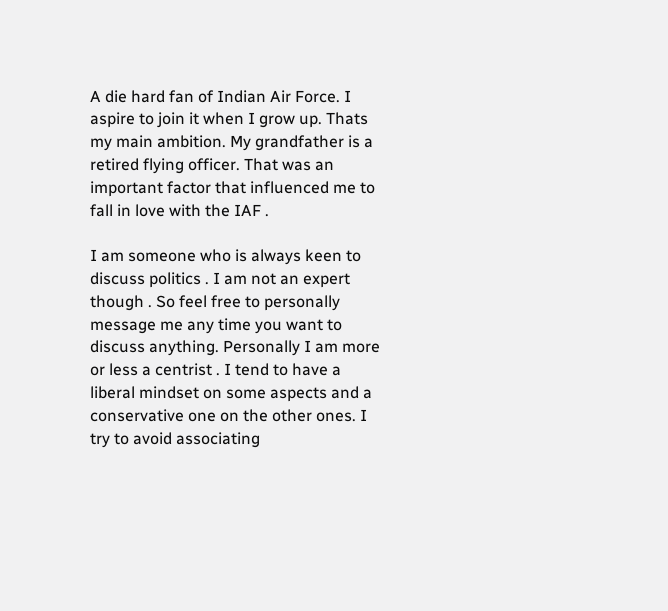A die hard fan of Indian Air Force. I aspire to join it when I grow up. Thats my main ambition. My grandfather is a retired flying officer. That was an important factor that influenced me to fall in love with the IAF .

I am someone who is always keen to discuss politics . I am not an expert though . So feel free to personally message me any time you want to discuss anything. Personally I am more or less a centrist . I tend to have a liberal mindset on some aspects and a conservative one on the other ones. I try to avoid associating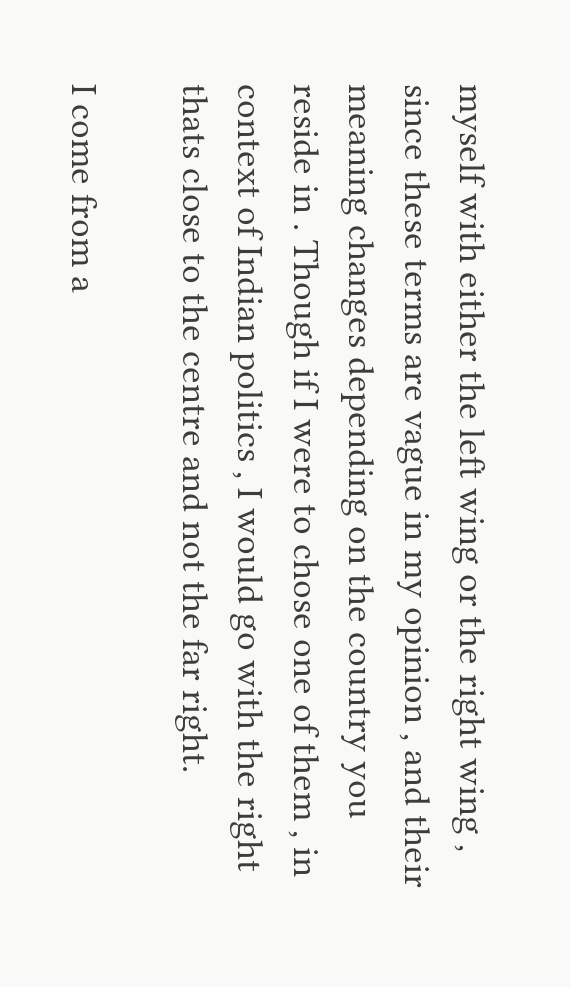myself with either the left wing or the right wing , since these terms are vague in my opinion , and their meaning changes depending on the country you reside in . Though if I were to chose one of them , in context of Indian politics , I would go with the right thats close to the centre and not the far right.

I come from a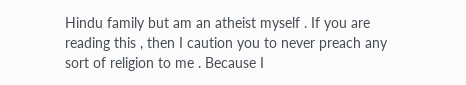Hindu family but am an atheist myself . If you are reading this , then I caution you to never preach any sort of religion to me . Because I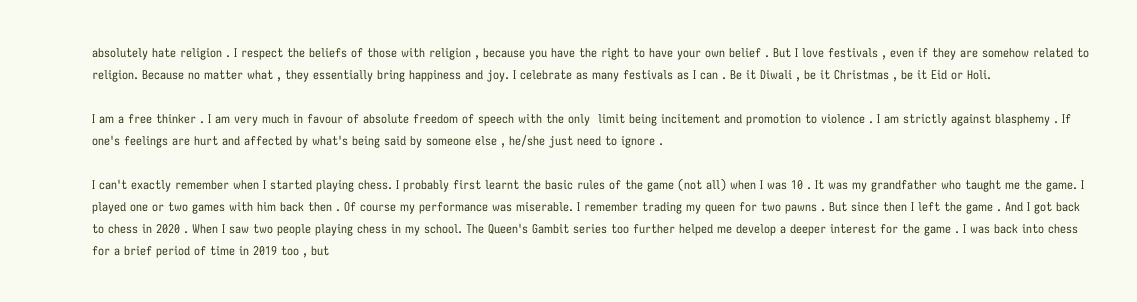absolutely hate religion . I respect the beliefs of those with religion , because you have the right to have your own belief . But I love festivals , even if they are somehow related to religion. Because no matter what , they essentially bring happiness and joy. I celebrate as many festivals as I can . Be it Diwali , be it Christmas , be it Eid or Holi.

I am a free thinker . I am very much in favour of absolute freedom of speech with the only  limit being incitement and promotion to violence . I am strictly against blasphemy . If one's feelings are hurt and affected by what's being said by someone else , he/she just need to ignore .

I can't exactly remember when I started playing chess. I probably first learnt the basic rules of the game (not all) when I was 10 . It was my grandfather who taught me the game. I played one or two games with him back then . Of course my performance was miserable. I remember trading my queen for two pawns . But since then I left the game . And I got back to chess in 2020 . When I saw two people playing chess in my school. The Queen's Gambit series too further helped me develop a deeper interest for the game . I was back into chess for a brief period of time in 2019 too , but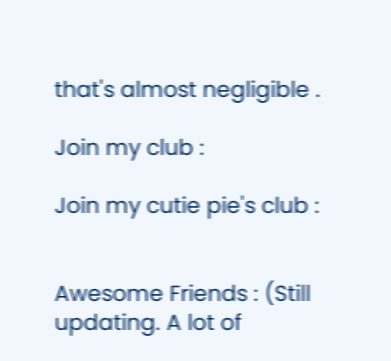that's almost negligible .

Join my club :

Join my cutie pie's club :


Awesome Friends : (Still updating. A lot of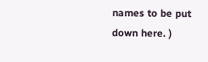names to be put down here. )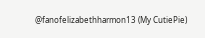@fanofelizabethharmon13 (My CutiePie)